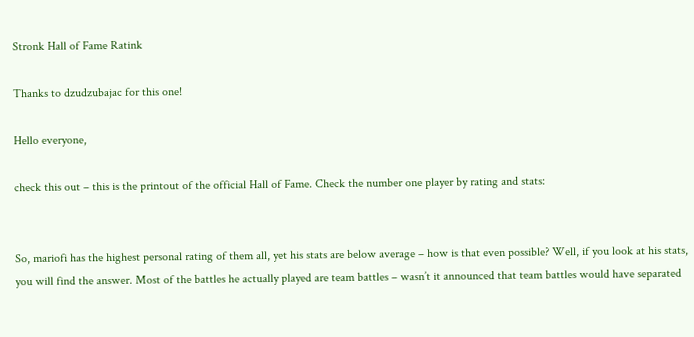Stronk Hall of Fame Ratink

Thanks to dzudzubajac for this one!

Hello everyone,

check this out – this is the printout of the official Hall of Fame. Check the number one player by rating and stats:


So, mariofi has the highest personal rating of them all, yet his stats are below average – how is that even possible? Well, if you look at his stats, you will find the answer. Most of the battles he actually played are team battles – wasn’t it announced that team battles would have separated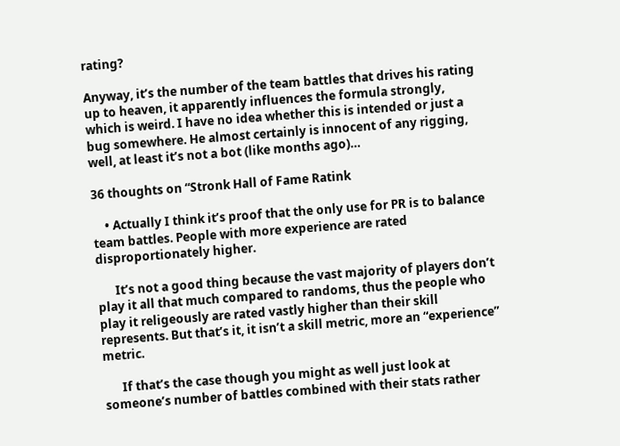rating?

Anyway, it’s the number of the team battles that drives his rating up to heaven, it apparently influences the formula strongly, which is weird. I have no idea whether this is intended or just a bug somewhere. He almost certainly is innocent of any rigging, well, at least it’s not a bot (like months ago)…

36 thoughts on “Stronk Hall of Fame Ratink

    • Actually I think it’s proof that the only use for PR is to balance team battles. People with more experience are rated disproportionately higher.

      It’s not a good thing because the vast majority of players don’t play it all that much compared to randoms, thus the people who play it religeously are rated vastly higher than their skill represents. But that’s it, it isn’t a skill metric, more an “experience” metric.

      If that’s the case though you might as well just look at someone’s number of battles combined with their stats rather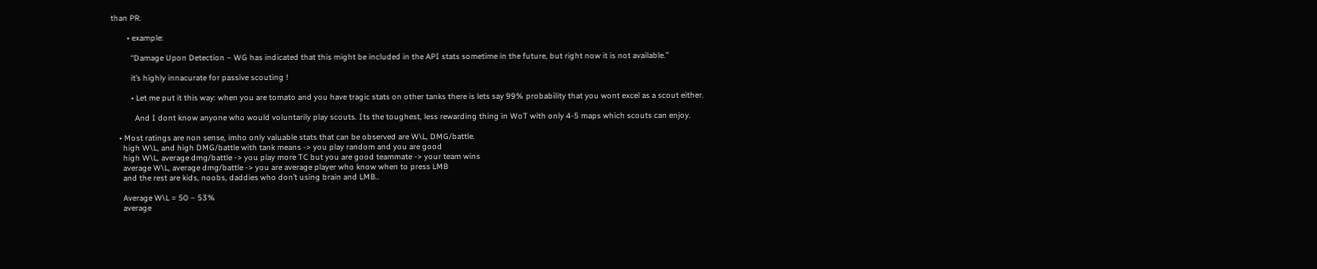than PR.

        • example:

          “Damage Upon Detection – WG has indicated that this might be included in the API stats sometime in the future, but right now it is not available.”

          it’s highly innacurate for passive scouting !

          • Let me put it this way: when you are tomato and you have tragic stats on other tanks there is lets say 99% probability that you wont excel as a scout either.

            And I dont know anyone who would voluntarily play scouts. Its the toughest, less rewarding thing in WoT with only 4-5 maps which scouts can enjoy.

    • Most ratings are non sense, imho only valuable stats that can be observed are W\L, DMG/battle.
      high W\L, and high DMG/battle with tank means -> you play random and you are good
      high W\L, average dmg/battle -> you play more TC but you are good teammate -> your team wins
      average W\L, average dmg/battle -> you are average player who know when to press LMB
      and the rest are kids, noobs, daddies who don’t using brain and LMB..

      Average W\L = 50 – 53%
      average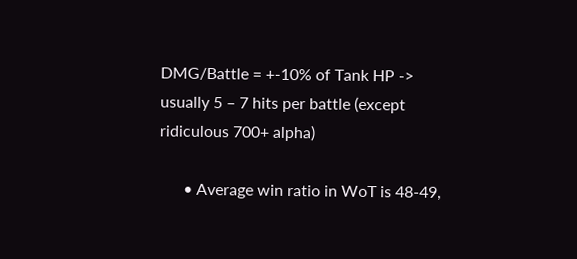DMG/Battle = +-10% of Tank HP -> usually 5 – 7 hits per battle (except ridiculous 700+ alpha)

      • Average win ratio in WoT is 48-49,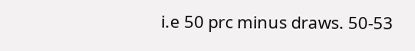i.e 50 prc minus draws. 50-53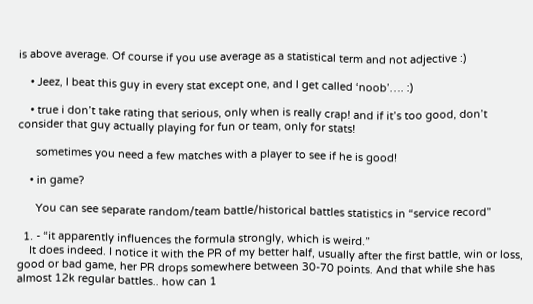is above average. Of course if you use average as a statistical term and not adjective :)

    • Jeez, I beat this guy in every stat except one, and I get called ‘noob’…. :)

    • true i don’t take rating that serious, only when is really crap! and if it’s too good, don’t consider that guy actually playing for fun or team, only for stats!

      sometimes you need a few matches with a player to see if he is good!

    • in game?

      You can see separate random/team battle/historical battles statistics in “service record”

  1. - “it apparently influences the formula strongly, which is weird.”
    It does indeed. I notice it with the PR of my better half, usually after the first battle, win or loss, good or bad game, her PR drops somewhere between 30-70 points. And that while she has almost 12k regular battles.. how can 1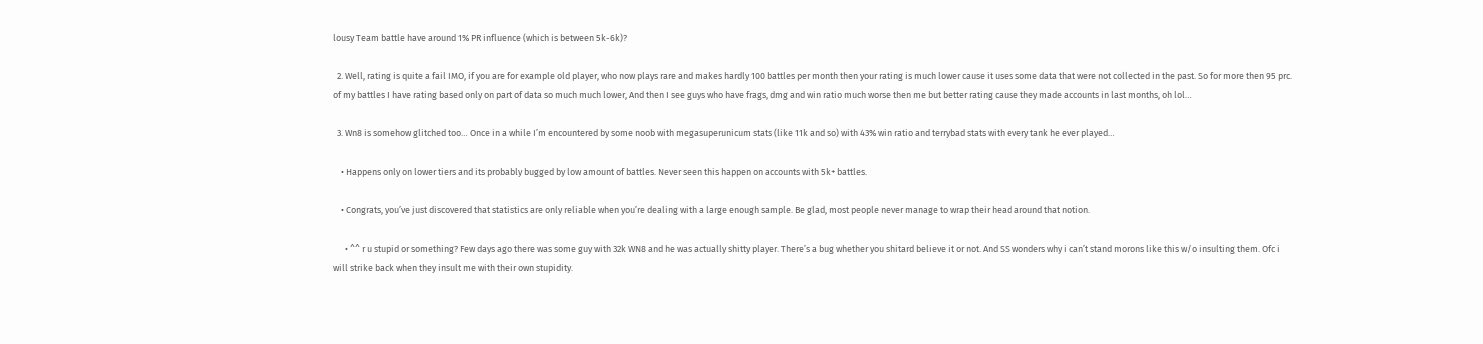lousy Team battle have around 1% PR influence (which is between 5k-6k)?

  2. Well, rating is quite a fail IMO, if you are for example old player, who now plays rare and makes hardly 100 battles per month then your rating is much lower cause it uses some data that were not collected in the past. So for more then 95 prc. of my battles I have rating based only on part of data so much much lower, And then I see guys who have frags, dmg and win ratio much worse then me but better rating cause they made accounts in last months, oh lol…

  3. Wn8 is somehow glitched too… Once in a while I’m encountered by some noob with megasuperunicum stats (like 11k and so) with 43% win ratio and terrybad stats with every tank he ever played…

    • Happens only on lower tiers and its probably bugged by low amount of battles. Never seen this happen on accounts with 5k+ battles.

    • Congrats, you’ve just discovered that statistics are only reliable when you’re dealing with a large enough sample. Be glad, most people never manage to wrap their head around that notion.

      • ^^ r u stupid or something? Few days ago there was some guy with 32k WN8 and he was actually shitty player. There’s a bug whether you shitard believe it or not. And SS wonders why i can’t stand morons like this w/o insulting them. Ofc i will strike back when they insult me with their own stupidity.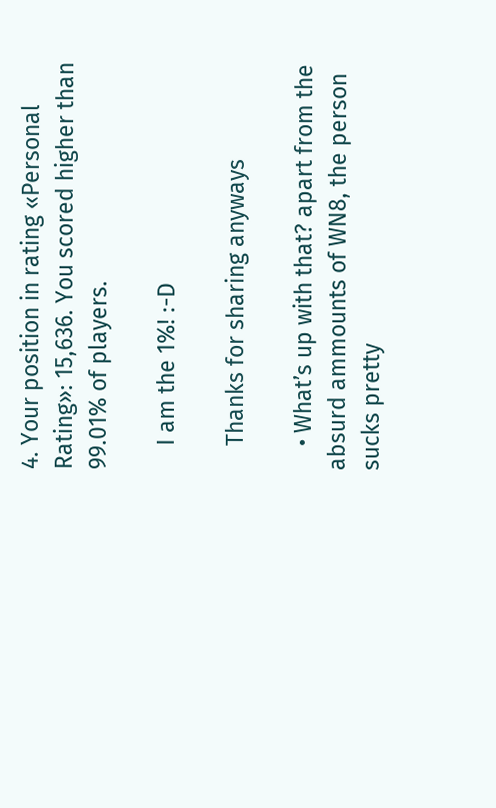4. Your position in rating «Personal Rating»: 15,636. You scored higher than 99.01% of players.

    I am the 1%! :-D

    Thanks for sharing anyways

    • What’s up with that? apart from the absurd ammounts of WN8, the person sucks pretty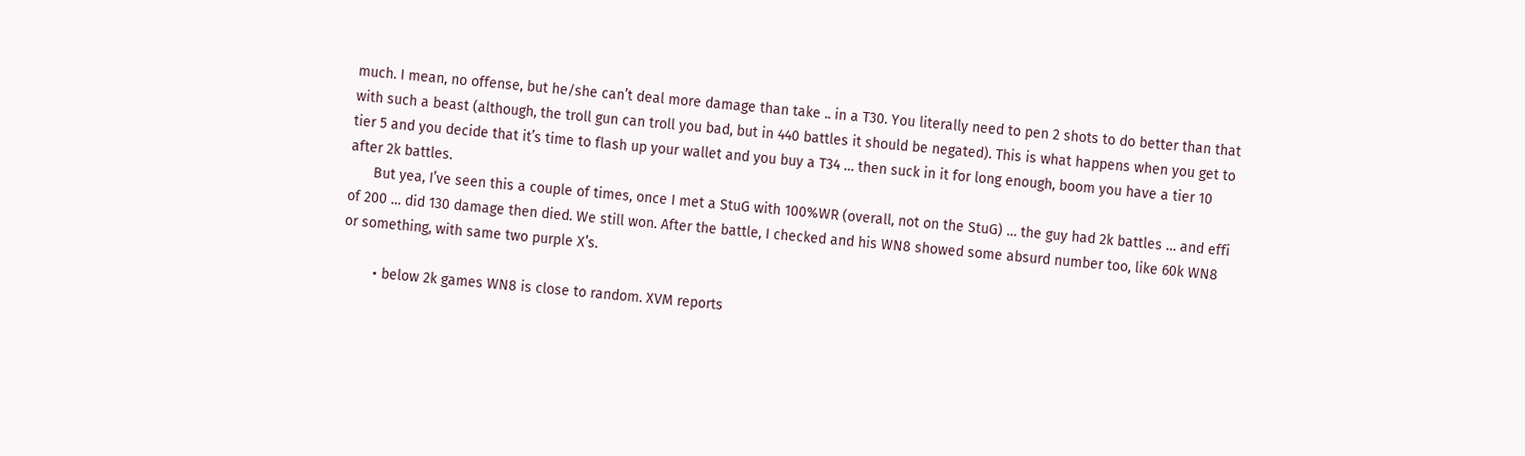much. I mean, no offense, but he/she can’t deal more damage than take .. in a T30. You literally need to pen 2 shots to do better than that with such a beast (although, the troll gun can troll you bad, but in 440 battles it should be negated). This is what happens when you get to tier 5 and you decide that it’s time to flash up your wallet and you buy a T34 … then suck in it for long enough, boom you have a tier 10 after 2k battles.
      But yea, I’ve seen this a couple of times, once I met a StuG with 100%WR (overall, not on the StuG) … the guy had 2k battles … and effi of 200 … did 130 damage then died. We still won. After the battle, I checked and his WN8 showed some absurd number too, like 60k WN8 or something, with same two purple X’s.

        • below 2k games WN8 is close to random. XVM reports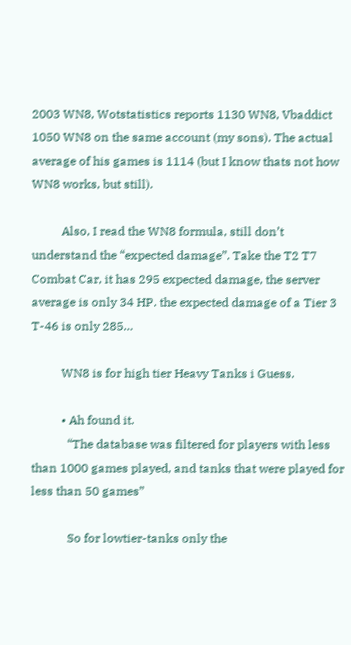2003 WN8, Wotstatistics reports 1130 WN8, Vbaddict 1050 WN8 on the same account (my sons). The actual average of his games is 1114 (but I know thats not how WN8 works, but still).

          Also, I read the WN8 formula, still don’t understand the “expected damage”. Take the T2 T7 Combat Car, it has 295 expected damage, the server average is only 34 HP. the expected damage of a Tier 3 T-46 is only 285…

          WN8 is for high tier Heavy Tanks i Guess.

          • Ah found it.
            “The database was filtered for players with less than 1000 games played, and tanks that were played for less than 50 games”

            So for lowtier-tanks only the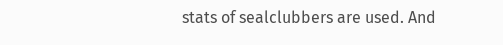stats of sealclubbers are used. And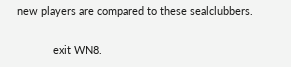new players are compared to these sealclubbers.

            exit WN8.